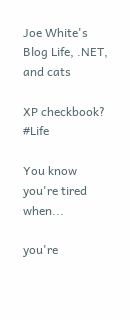Joe White's Blog Life, .NET, and cats

XP checkbook? #Life

You know you're tired when...

you're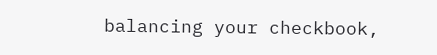balancing your checkbook,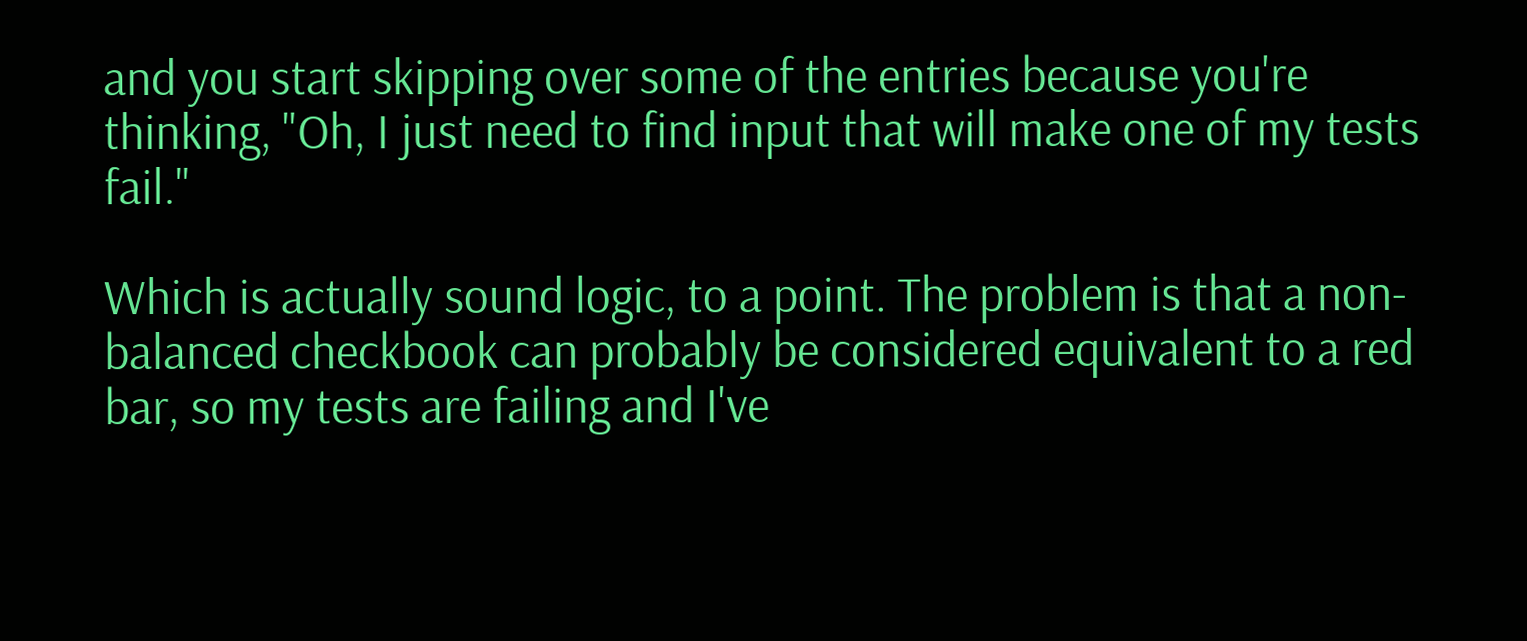and you start skipping over some of the entries because you're thinking, "Oh, I just need to find input that will make one of my tests fail."

Which is actually sound logic, to a point. The problem is that a non-balanced checkbook can probably be considered equivalent to a red bar, so my tests are failing and I've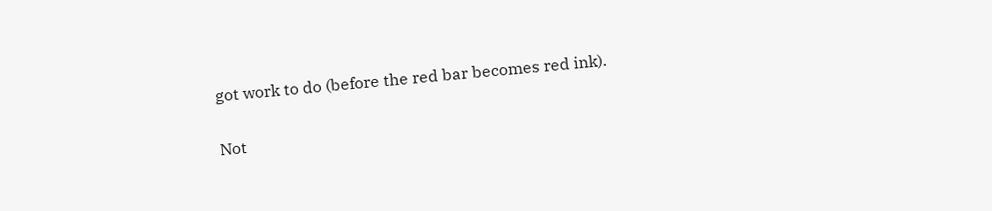got work to do (before the red bar becomes red ink).

Not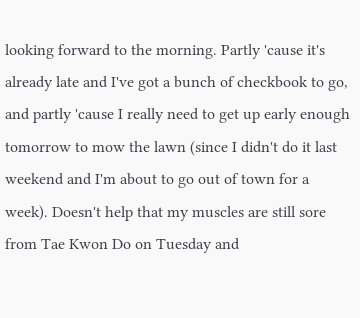looking forward to the morning. Partly 'cause it's already late and I've got a bunch of checkbook to go, and partly 'cause I really need to get up early enough tomorrow to mow the lawn (since I didn't do it last weekend and I'm about to go out of town for a week). Doesn't help that my muscles are still sore from Tae Kwon Do on Tuesday and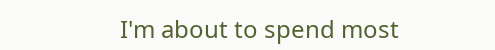I'm about to spend most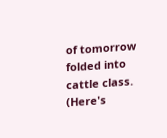of tomorrow folded into cattle class. (Here's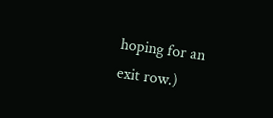hoping for an exit row.)